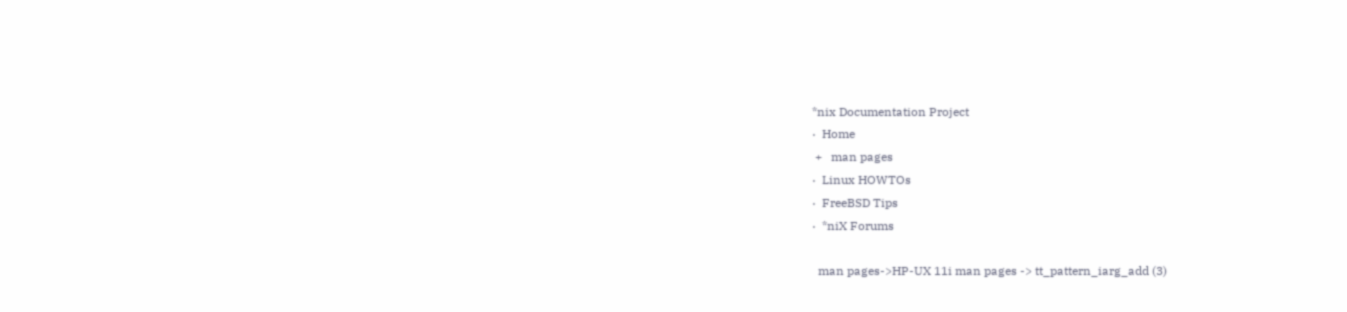*nix Documentation Project
·  Home
 +   man pages
·  Linux HOWTOs
·  FreeBSD Tips
·  *niX Forums

  man pages->HP-UX 11i man pages -> tt_pattern_iarg_add (3)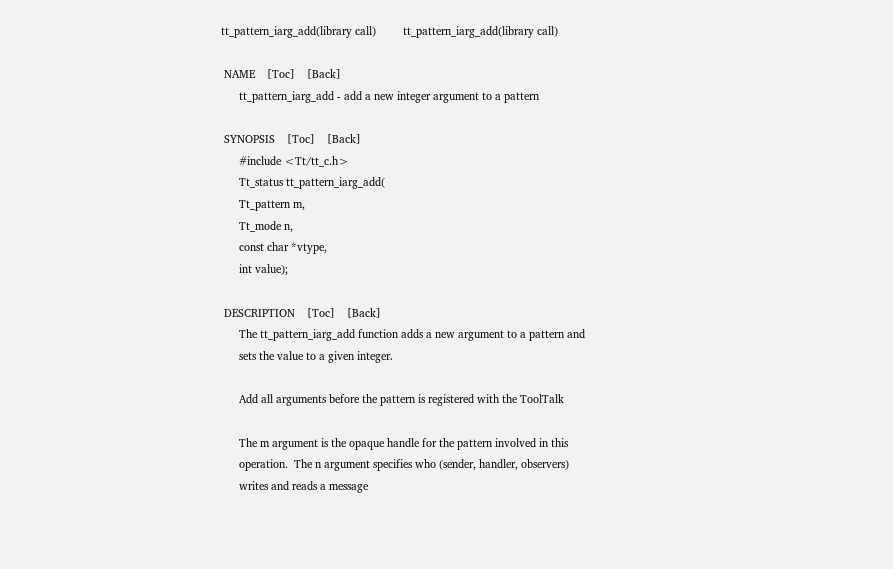tt_pattern_iarg_add(library call)         tt_pattern_iarg_add(library call)

 NAME    [Toc]    [Back]
      tt_pattern_iarg_add - add a new integer argument to a pattern

 SYNOPSIS    [Toc]    [Back]
      #include <Tt/tt_c.h>
      Tt_status tt_pattern_iarg_add(
      Tt_pattern m,
      Tt_mode n,
      const char *vtype,
      int value);

 DESCRIPTION    [Toc]    [Back]
      The tt_pattern_iarg_add function adds a new argument to a pattern and
      sets the value to a given integer.

      Add all arguments before the pattern is registered with the ToolTalk

      The m argument is the opaque handle for the pattern involved in this
      operation.  The n argument specifies who (sender, handler, observers)
      writes and reads a message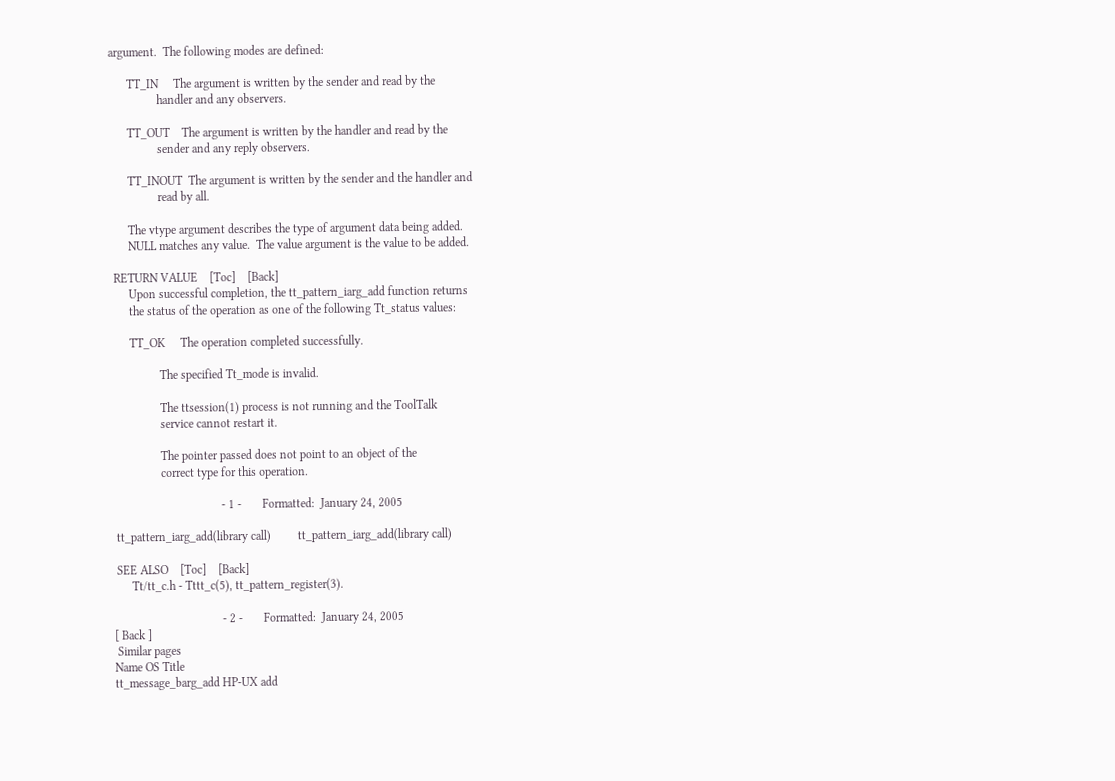argument.  The following modes are defined:

      TT_IN     The argument is written by the sender and read by the
                handler and any observers.

      TT_OUT    The argument is written by the handler and read by the
                sender and any reply observers.

      TT_INOUT  The argument is written by the sender and the handler and
                read by all.

      The vtype argument describes the type of argument data being added.
      NULL matches any value.  The value argument is the value to be added.

 RETURN VALUE    [Toc]    [Back]
      Upon successful completion, the tt_pattern_iarg_add function returns
      the status of the operation as one of the following Tt_status values:

      TT_OK     The operation completed successfully.

                The specified Tt_mode is invalid.

                The ttsession(1) process is not running and the ToolTalk
                service cannot restart it.

                The pointer passed does not point to an object of the
                correct type for this operation.

                                    - 1 -       Formatted:  January 24, 2005

 tt_pattern_iarg_add(library call)         tt_pattern_iarg_add(library call)

 SEE ALSO    [Toc]    [Back]
      Tt/tt_c.h - Tttt_c(5), tt_pattern_register(3).

                                    - 2 -       Formatted:  January 24, 2005
[ Back ]
 Similar pages
Name OS Title
tt_message_barg_add HP-UX add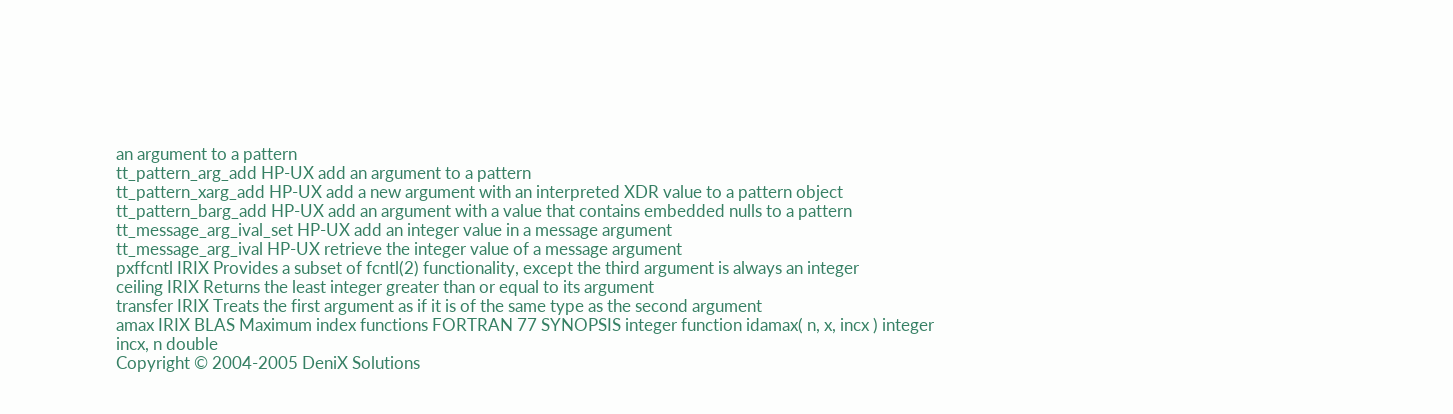an argument to a pattern
tt_pattern_arg_add HP-UX add an argument to a pattern
tt_pattern_xarg_add HP-UX add a new argument with an interpreted XDR value to a pattern object
tt_pattern_barg_add HP-UX add an argument with a value that contains embedded nulls to a pattern
tt_message_arg_ival_set HP-UX add an integer value in a message argument
tt_message_arg_ival HP-UX retrieve the integer value of a message argument
pxffcntl IRIX Provides a subset of fcntl(2) functionality, except the third argument is always an integer
ceiling IRIX Returns the least integer greater than or equal to its argument
transfer IRIX Treats the first argument as if it is of the same type as the second argument
amax IRIX BLAS Maximum index functions FORTRAN 77 SYNOPSIS integer function idamax( n, x, incx ) integer incx, n double
Copyright © 2004-2005 DeniX Solutions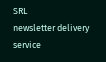SRL
newsletter delivery service